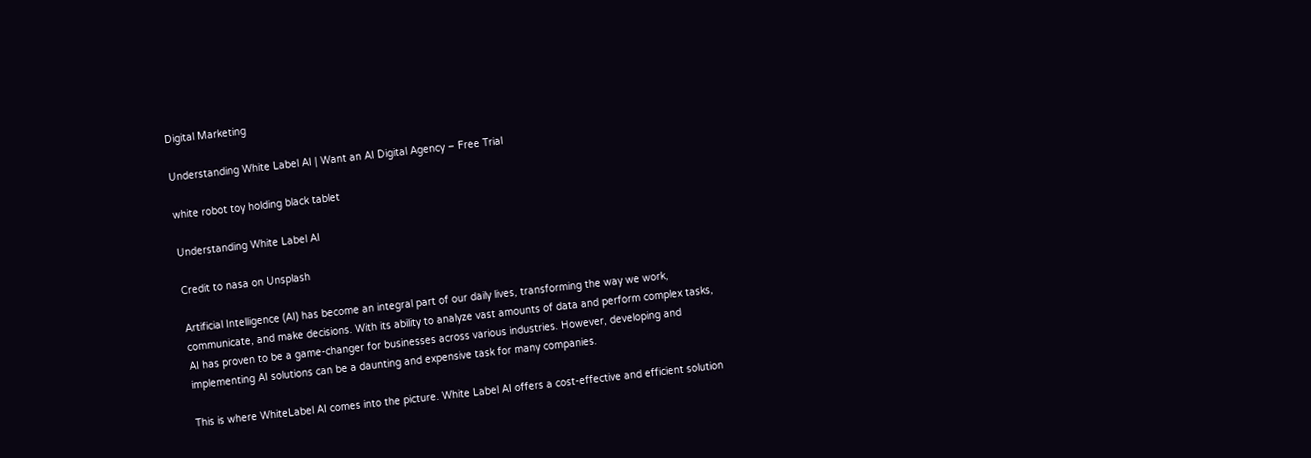Digital Marketing

Understanding White Label AI | Want an AI Digital Agency – Free Trial

white robot toy holding black tablet

Understanding White Label AI

Credit to nasa on Unsplash

Artificial Intelligence (AI) has become an integral part of our daily lives, transforming the way we work, communicate, and make decisions. With its ability to analyze vast amounts of data and perform complex tasks, AI has proven to be a game-changer for businesses across various industries. However, developing and implementing AI solutions can be a daunting and expensive task for many companies.

This is where WhiteLabel AI comes into the picture. White Label AI offers a cost-effective and efficient solution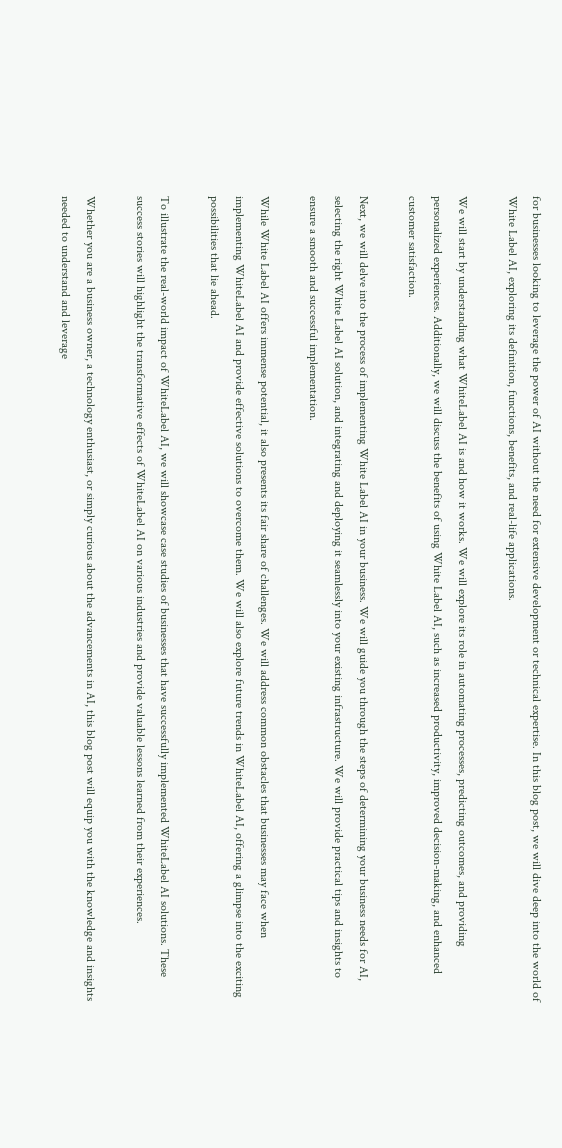for businesses looking to leverage the power of AI without the need for extensive development or technical expertise. In this blog post, we will dive deep into the world of White Label AI, exploring its definition, functions, benefits, and real-life applications.

We will start by understanding what WhiteLabel AI is and how it works. We will explore its role in automating processes, predicting outcomes, and providing personalized experiences. Additionally, we will discuss the benefits of using White Label AI, such as increased productivity, improved decision-making, and enhanced customer satisfaction.

Next, we will delve into the process of implementing White Label AI in your business. We will guide you through the steps of determining your business needs for AI, selecting the right White Label AI solution, and integrating and deploying it seamlessly into your existing infrastructure. We will provide practical tips and insights to ensure a smooth and successful implementation.

While White Label AI offers immense potential, it also presents its fair share of challenges. We will address common obstacles that businesses may face when implementing WhiteLabel AI and provide effective solutions to overcome them. We will also explore future trends in WhiteLabel AI, offering a glimpse into the exciting possibilities that lie ahead.

To illustrate the real-world impact of WhiteLabel AI, we will showcase case studies of businesses that have successfully implemented WhiteLabel AI solutions. These success stories will highlight the transformative effects of WhiteLabel AI on various industries and provide valuable lessons learned from their experiences.

Whether you are a business owner, a technology enthusiast, or simply curious about the advancements in AI, this blog post will equip you with the knowledge and insights needed to understand and leverage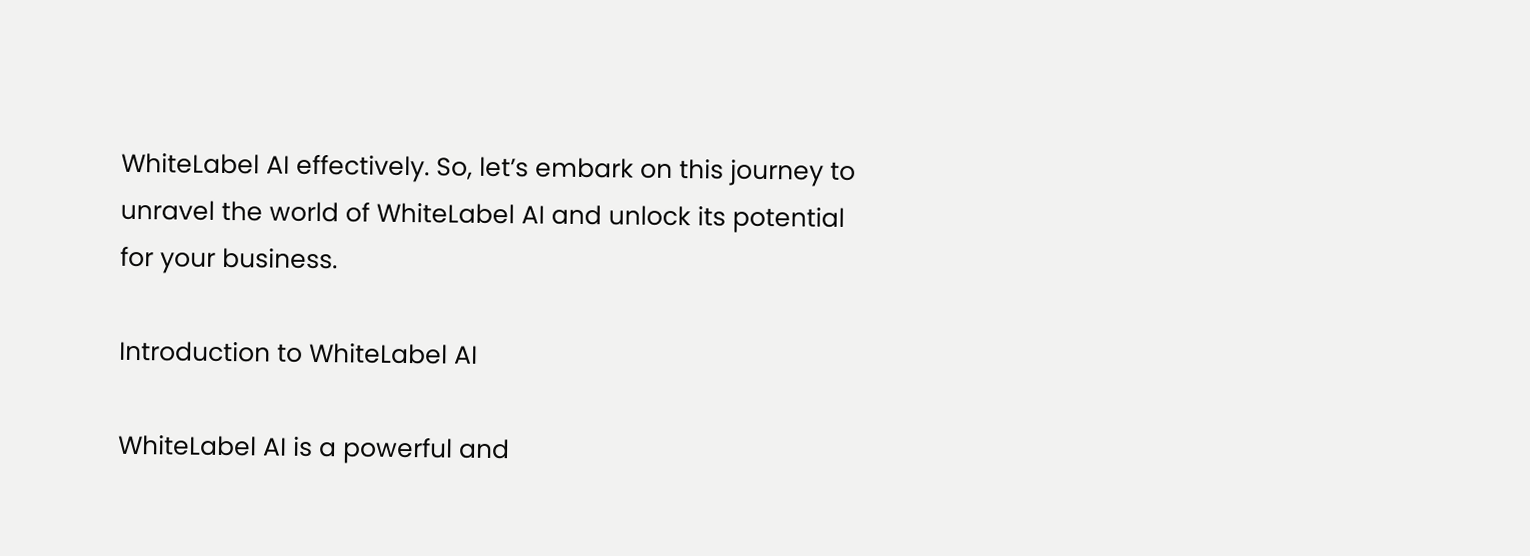WhiteLabel AI effectively. So, let’s embark on this journey to unravel the world of WhiteLabel AI and unlock its potential for your business.

Introduction to WhiteLabel AI

WhiteLabel AI is a powerful and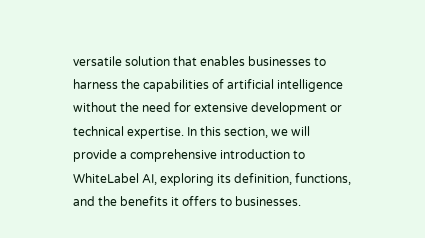versatile solution that enables businesses to harness the capabilities of artificial intelligence without the need for extensive development or technical expertise. In this section, we will provide a comprehensive introduction to WhiteLabel AI, exploring its definition, functions, and the benefits it offers to businesses.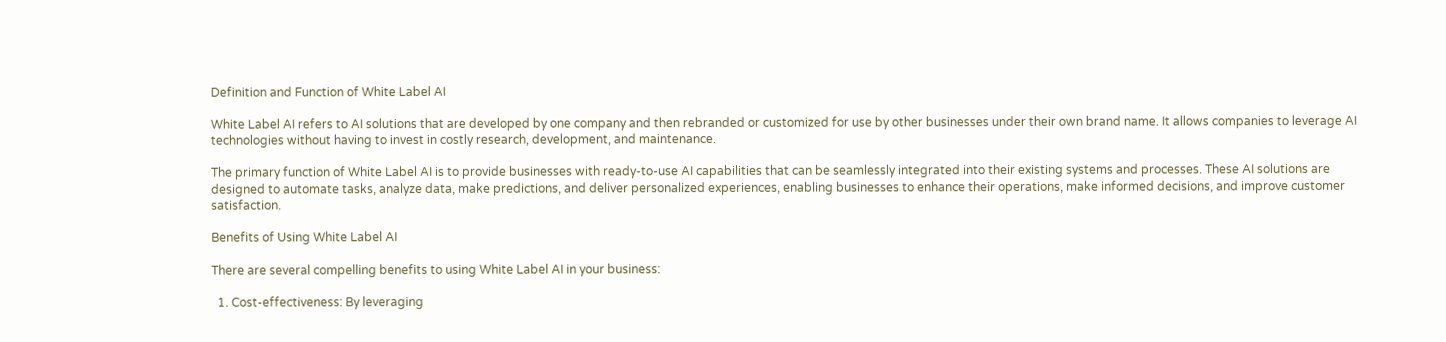Definition and Function of White Label AI

White Label AI refers to AI solutions that are developed by one company and then rebranded or customized for use by other businesses under their own brand name. It allows companies to leverage AI technologies without having to invest in costly research, development, and maintenance.

The primary function of White Label AI is to provide businesses with ready-to-use AI capabilities that can be seamlessly integrated into their existing systems and processes. These AI solutions are designed to automate tasks, analyze data, make predictions, and deliver personalized experiences, enabling businesses to enhance their operations, make informed decisions, and improve customer satisfaction.

Benefits of Using White Label AI

There are several compelling benefits to using White Label AI in your business:

  1. Cost-effectiveness: By leveraging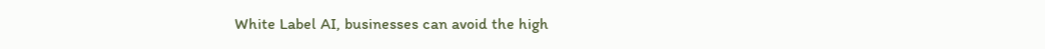White Label AI, businesses can avoid the high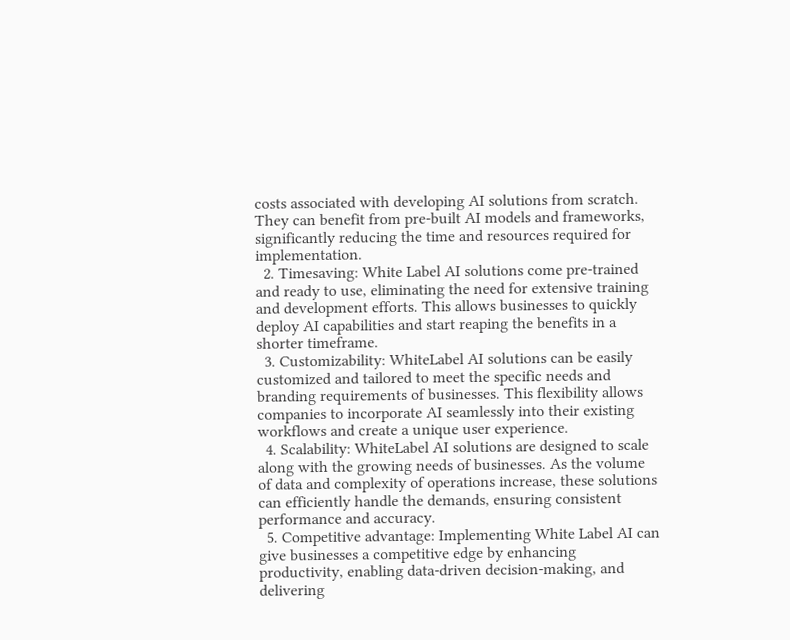costs associated with developing AI solutions from scratch. They can benefit from pre-built AI models and frameworks, significantly reducing the time and resources required for implementation.
  2. Timesaving: White Label AI solutions come pre-trained and ready to use, eliminating the need for extensive training and development efforts. This allows businesses to quickly deploy AI capabilities and start reaping the benefits in a shorter timeframe.
  3. Customizability: WhiteLabel AI solutions can be easily customized and tailored to meet the specific needs and branding requirements of businesses. This flexibility allows companies to incorporate AI seamlessly into their existing workflows and create a unique user experience.
  4. Scalability: WhiteLabel AI solutions are designed to scale along with the growing needs of businesses. As the volume of data and complexity of operations increase, these solutions can efficiently handle the demands, ensuring consistent performance and accuracy.
  5. Competitive advantage: Implementing White Label AI can give businesses a competitive edge by enhancing productivity, enabling data-driven decision-making, and delivering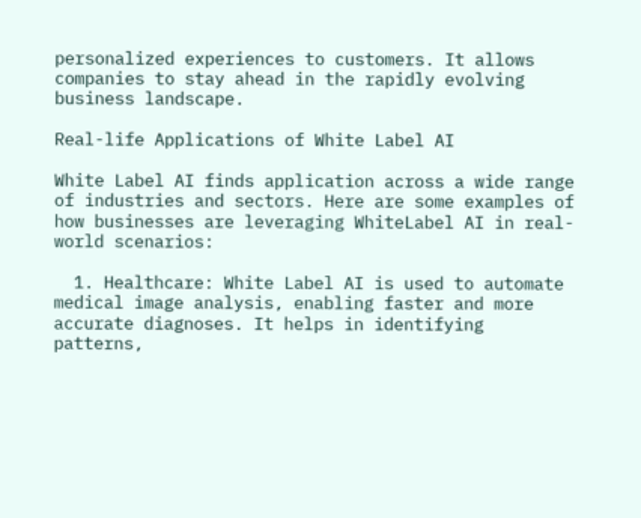personalized experiences to customers. It allows companies to stay ahead in the rapidly evolving business landscape.

Real-life Applications of White Label AI

White Label AI finds application across a wide range of industries and sectors. Here are some examples of how businesses are leveraging WhiteLabel AI in real-world scenarios:

  1. Healthcare: White Label AI is used to automate medical image analysis, enabling faster and more accurate diagnoses. It helps in identifying patterns,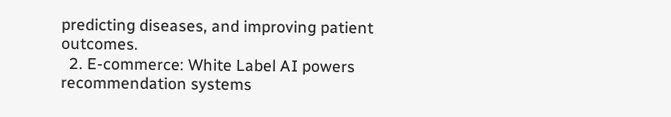predicting diseases, and improving patient outcomes.
  2. E-commerce: White Label AI powers recommendation systems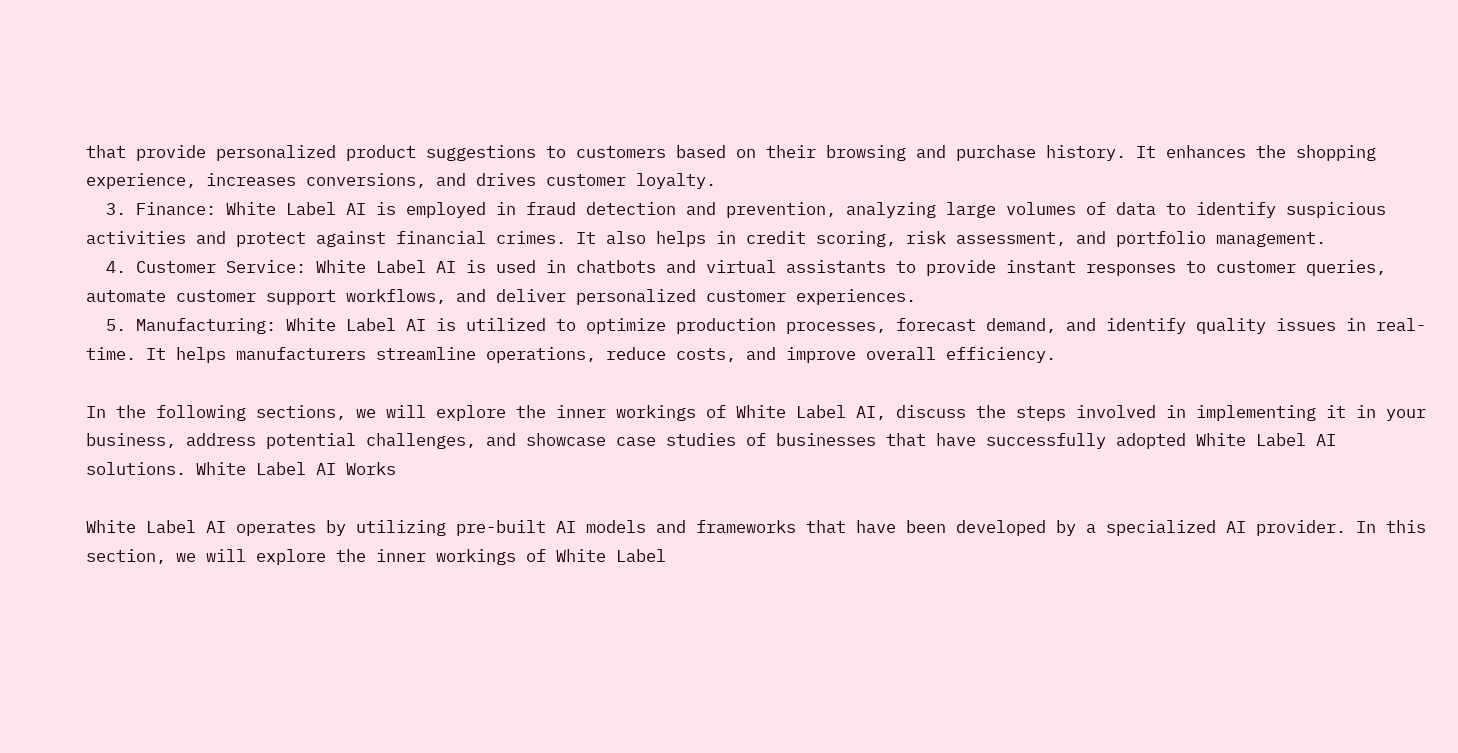that provide personalized product suggestions to customers based on their browsing and purchase history. It enhances the shopping experience, increases conversions, and drives customer loyalty.
  3. Finance: White Label AI is employed in fraud detection and prevention, analyzing large volumes of data to identify suspicious activities and protect against financial crimes. It also helps in credit scoring, risk assessment, and portfolio management.
  4. Customer Service: White Label AI is used in chatbots and virtual assistants to provide instant responses to customer queries, automate customer support workflows, and deliver personalized customer experiences.
  5. Manufacturing: White Label AI is utilized to optimize production processes, forecast demand, and identify quality issues in real-time. It helps manufacturers streamline operations, reduce costs, and improve overall efficiency.

In the following sections, we will explore the inner workings of White Label AI, discuss the steps involved in implementing it in your business, address potential challenges, and showcase case studies of businesses that have successfully adopted White Label AI solutions. White Label AI Works

White Label AI operates by utilizing pre-built AI models and frameworks that have been developed by a specialized AI provider. In this section, we will explore the inner workings of White Label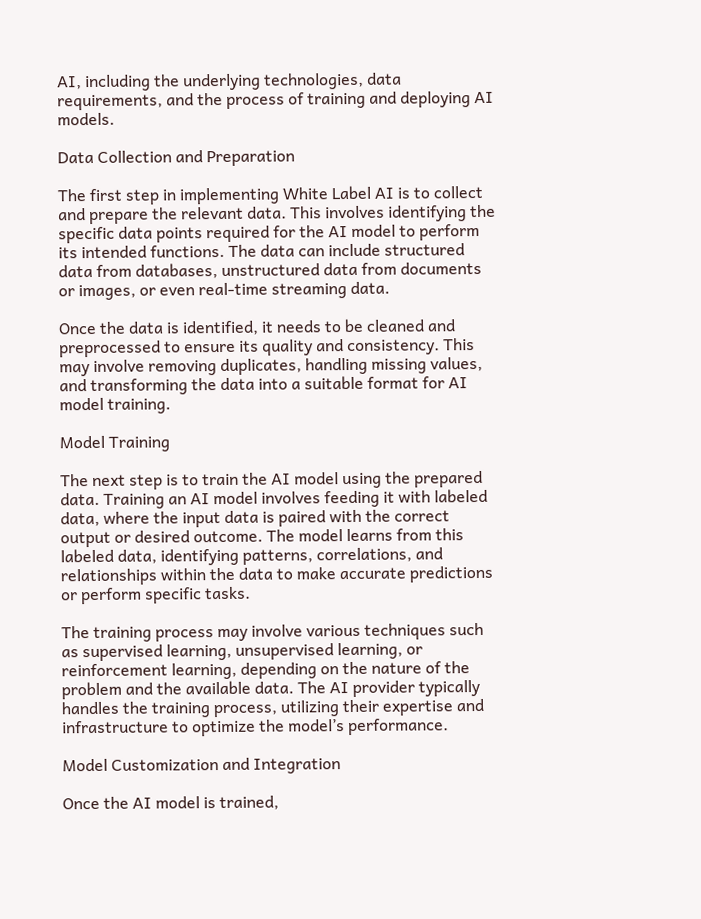AI, including the underlying technologies, data requirements, and the process of training and deploying AI models.

Data Collection and Preparation

The first step in implementing White Label AI is to collect and prepare the relevant data. This involves identifying the specific data points required for the AI model to perform its intended functions. The data can include structured data from databases, unstructured data from documents or images, or even real-time streaming data.

Once the data is identified, it needs to be cleaned and preprocessed to ensure its quality and consistency. This may involve removing duplicates, handling missing values, and transforming the data into a suitable format for AI model training.

Model Training

The next step is to train the AI model using the prepared data. Training an AI model involves feeding it with labeled data, where the input data is paired with the correct output or desired outcome. The model learns from this labeled data, identifying patterns, correlations, and relationships within the data to make accurate predictions or perform specific tasks.

The training process may involve various techniques such as supervised learning, unsupervised learning, or reinforcement learning, depending on the nature of the problem and the available data. The AI provider typically handles the training process, utilizing their expertise and infrastructure to optimize the model’s performance.

Model Customization and Integration

Once the AI model is trained,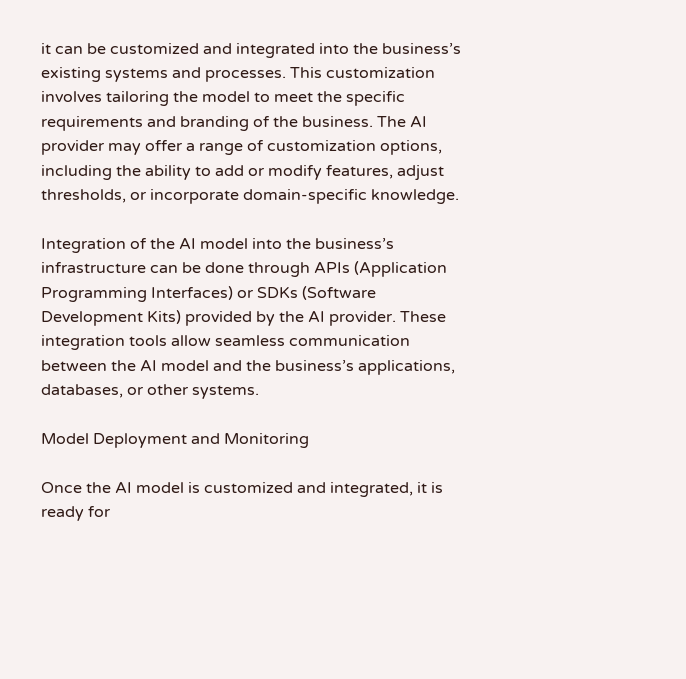it can be customized and integrated into the business’s existing systems and processes. This customization involves tailoring the model to meet the specific requirements and branding of the business. The AI provider may offer a range of customization options, including the ability to add or modify features, adjust thresholds, or incorporate domain-specific knowledge.

Integration of the AI model into the business’s infrastructure can be done through APIs (Application Programming Interfaces) or SDKs (Software Development Kits) provided by the AI provider. These integration tools allow seamless communication between the AI model and the business’s applications, databases, or other systems.

Model Deployment and Monitoring

Once the AI model is customized and integrated, it is ready for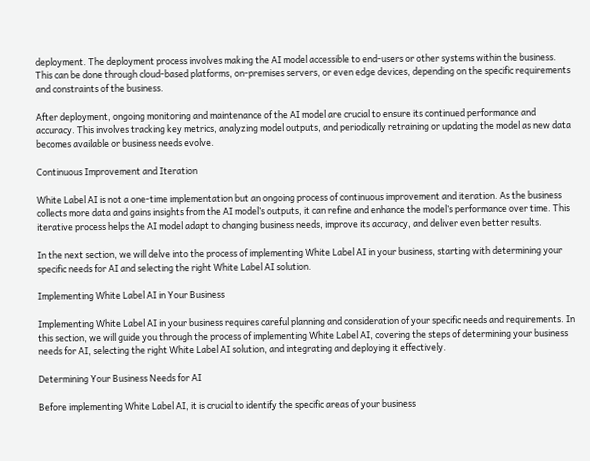deployment. The deployment process involves making the AI model accessible to end-users or other systems within the business. This can be done through cloud-based platforms, on-premises servers, or even edge devices, depending on the specific requirements and constraints of the business.

After deployment, ongoing monitoring and maintenance of the AI model are crucial to ensure its continued performance and accuracy. This involves tracking key metrics, analyzing model outputs, and periodically retraining or updating the model as new data becomes available or business needs evolve.

Continuous Improvement and Iteration

White Label AI is not a one-time implementation but an ongoing process of continuous improvement and iteration. As the business collects more data and gains insights from the AI model’s outputs, it can refine and enhance the model’s performance over time. This iterative process helps the AI model adapt to changing business needs, improve its accuracy, and deliver even better results.

In the next section, we will delve into the process of implementing White Label AI in your business, starting with determining your specific needs for AI and selecting the right White Label AI solution.

Implementing White Label AI in Your Business

Implementing White Label AI in your business requires careful planning and consideration of your specific needs and requirements. In this section, we will guide you through the process of implementing White Label AI, covering the steps of determining your business needs for AI, selecting the right White Label AI solution, and integrating and deploying it effectively.

Determining Your Business Needs for AI

Before implementing White Label AI, it is crucial to identify the specific areas of your business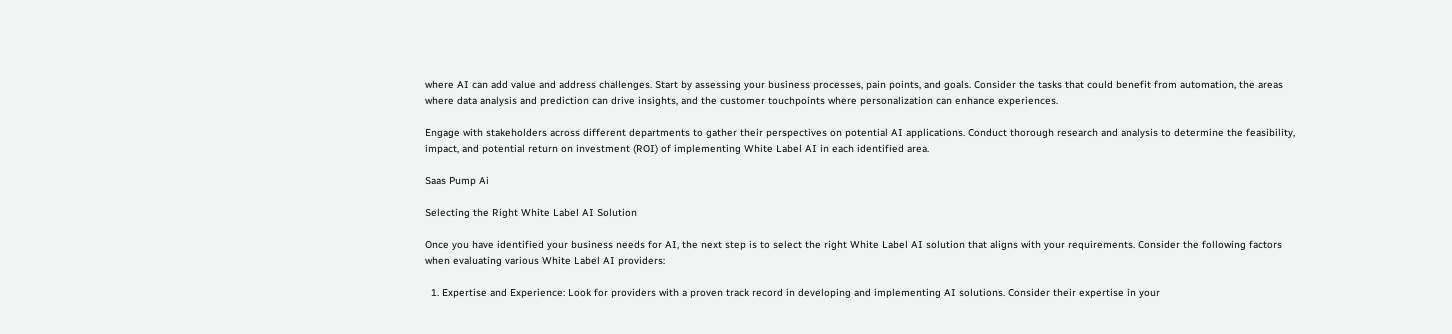where AI can add value and address challenges. Start by assessing your business processes, pain points, and goals. Consider the tasks that could benefit from automation, the areas where data analysis and prediction can drive insights, and the customer touchpoints where personalization can enhance experiences.

Engage with stakeholders across different departments to gather their perspectives on potential AI applications. Conduct thorough research and analysis to determine the feasibility, impact, and potential return on investment (ROI) of implementing White Label AI in each identified area.

Saas Pump Ai

Selecting the Right White Label AI Solution

Once you have identified your business needs for AI, the next step is to select the right White Label AI solution that aligns with your requirements. Consider the following factors when evaluating various White Label AI providers:

  1. Expertise and Experience: Look for providers with a proven track record in developing and implementing AI solutions. Consider their expertise in your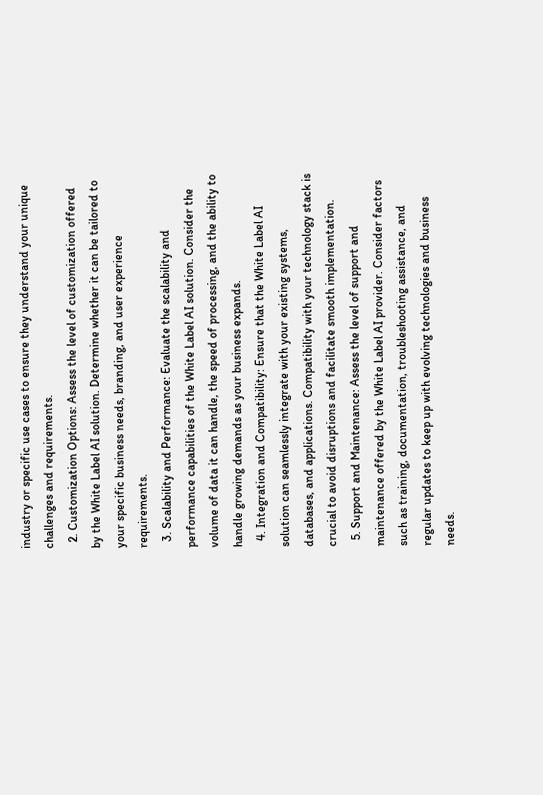industry or specific use cases to ensure they understand your unique challenges and requirements.
  2. Customization Options: Assess the level of customization offered by the White Label AI solution. Determine whether it can be tailored to your specific business needs, branding, and user experience requirements.
  3. Scalability and Performance: Evaluate the scalability and performance capabilities of the White Label AI solution. Consider the volume of data it can handle, the speed of processing, and the ability to handle growing demands as your business expands.
  4. Integration and Compatibility: Ensure that the White Label AI solution can seamlessly integrate with your existing systems, databases, and applications. Compatibility with your technology stack is crucial to avoid disruptions and facilitate smooth implementation.
  5. Support and Maintenance: Assess the level of support and maintenance offered by the White Label AI provider. Consider factors such as training, documentation, troubleshooting assistance, and regular updates to keep up with evolving technologies and business needs.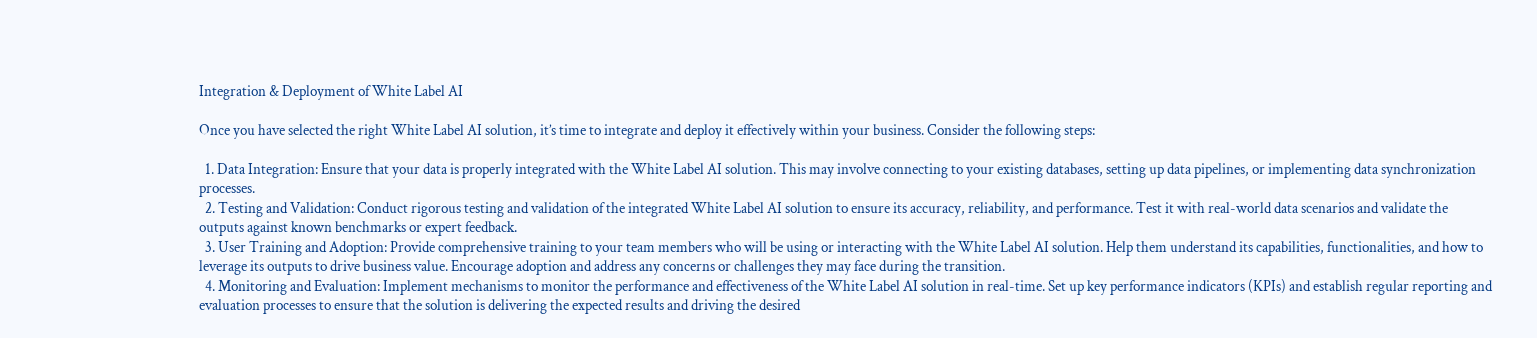Integration & Deployment of White Label AI

Once you have selected the right White Label AI solution, it’s time to integrate and deploy it effectively within your business. Consider the following steps:

  1. Data Integration: Ensure that your data is properly integrated with the White Label AI solution. This may involve connecting to your existing databases, setting up data pipelines, or implementing data synchronization processes.
  2. Testing and Validation: Conduct rigorous testing and validation of the integrated White Label AI solution to ensure its accuracy, reliability, and performance. Test it with real-world data scenarios and validate the outputs against known benchmarks or expert feedback.
  3. User Training and Adoption: Provide comprehensive training to your team members who will be using or interacting with the White Label AI solution. Help them understand its capabilities, functionalities, and how to leverage its outputs to drive business value. Encourage adoption and address any concerns or challenges they may face during the transition.
  4. Monitoring and Evaluation: Implement mechanisms to monitor the performance and effectiveness of the White Label AI solution in real-time. Set up key performance indicators (KPIs) and establish regular reporting and evaluation processes to ensure that the solution is delivering the expected results and driving the desired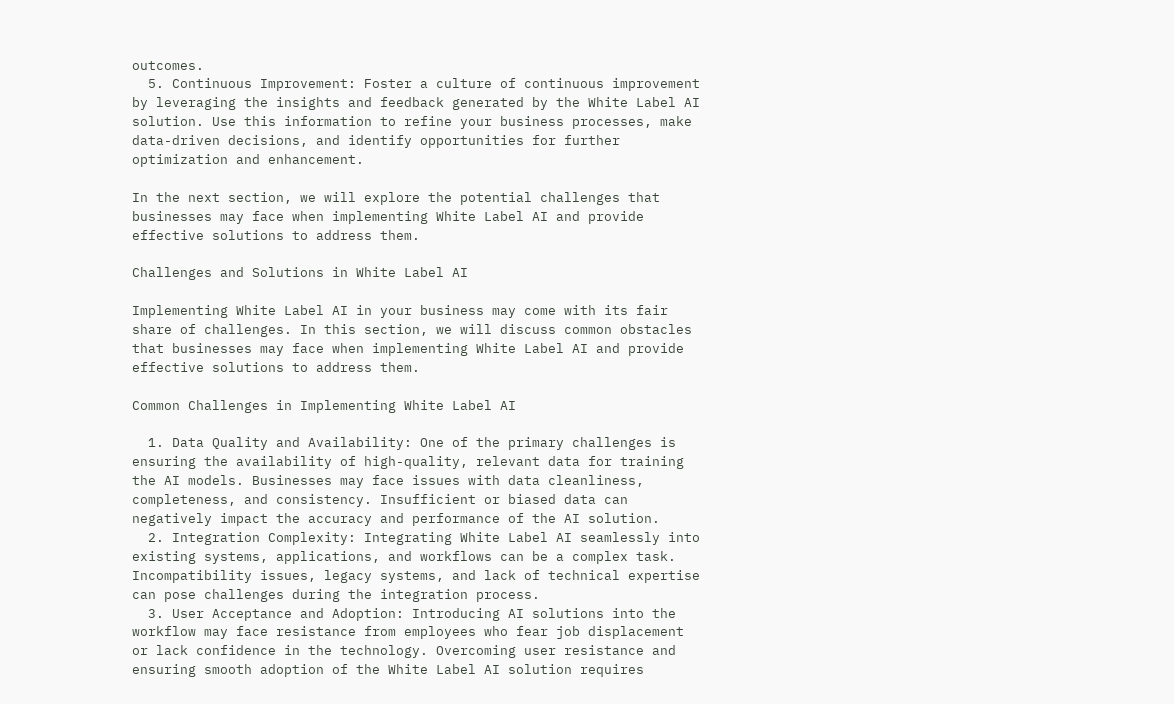outcomes.
  5. Continuous Improvement: Foster a culture of continuous improvement by leveraging the insights and feedback generated by the White Label AI solution. Use this information to refine your business processes, make data-driven decisions, and identify opportunities for further optimization and enhancement.

In the next section, we will explore the potential challenges that businesses may face when implementing White Label AI and provide effective solutions to address them.

Challenges and Solutions in White Label AI

Implementing White Label AI in your business may come with its fair share of challenges. In this section, we will discuss common obstacles that businesses may face when implementing White Label AI and provide effective solutions to address them.

Common Challenges in Implementing White Label AI

  1. Data Quality and Availability: One of the primary challenges is ensuring the availability of high-quality, relevant data for training the AI models. Businesses may face issues with data cleanliness, completeness, and consistency. Insufficient or biased data can negatively impact the accuracy and performance of the AI solution.
  2. Integration Complexity: Integrating White Label AI seamlessly into existing systems, applications, and workflows can be a complex task. Incompatibility issues, legacy systems, and lack of technical expertise can pose challenges during the integration process.
  3. User Acceptance and Adoption: Introducing AI solutions into the workflow may face resistance from employees who fear job displacement or lack confidence in the technology. Overcoming user resistance and ensuring smooth adoption of the White Label AI solution requires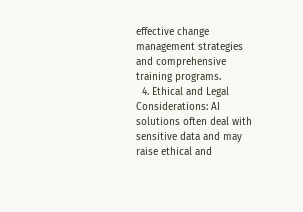effective change management strategies and comprehensive training programs.
  4. Ethical and Legal Considerations: AI solutions often deal with sensitive data and may raise ethical and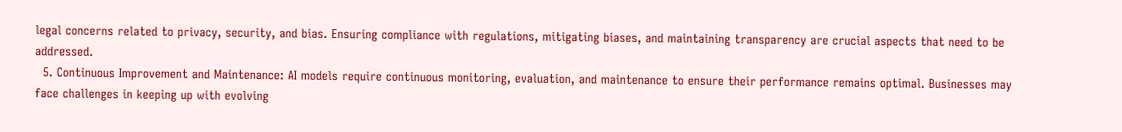legal concerns related to privacy, security, and bias. Ensuring compliance with regulations, mitigating biases, and maintaining transparency are crucial aspects that need to be addressed.
  5. Continuous Improvement and Maintenance: AI models require continuous monitoring, evaluation, and maintenance to ensure their performance remains optimal. Businesses may face challenges in keeping up with evolving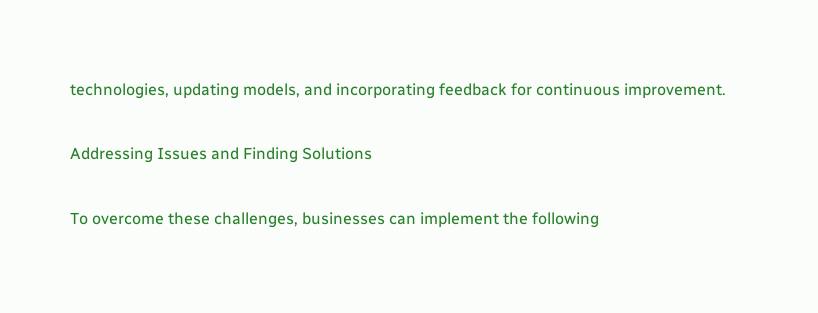technologies, updating models, and incorporating feedback for continuous improvement.

Addressing Issues and Finding Solutions

To overcome these challenges, businesses can implement the following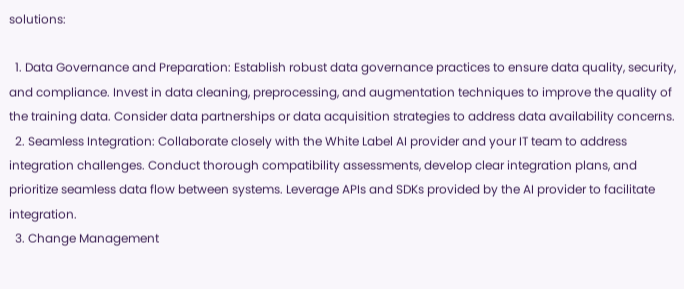solutions:

  1. Data Governance and Preparation: Establish robust data governance practices to ensure data quality, security, and compliance. Invest in data cleaning, preprocessing, and augmentation techniques to improve the quality of the training data. Consider data partnerships or data acquisition strategies to address data availability concerns.
  2. Seamless Integration: Collaborate closely with the White Label AI provider and your IT team to address integration challenges. Conduct thorough compatibility assessments, develop clear integration plans, and prioritize seamless data flow between systems. Leverage APIs and SDKs provided by the AI provider to facilitate integration.
  3. Change Management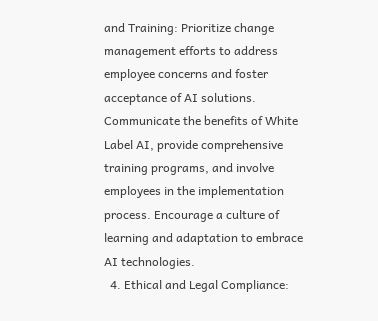and Training: Prioritize change management efforts to address employee concerns and foster acceptance of AI solutions. Communicate the benefits of White Label AI, provide comprehensive training programs, and involve employees in the implementation process. Encourage a culture of learning and adaptation to embrace AI technologies.
  4. Ethical and Legal Compliance: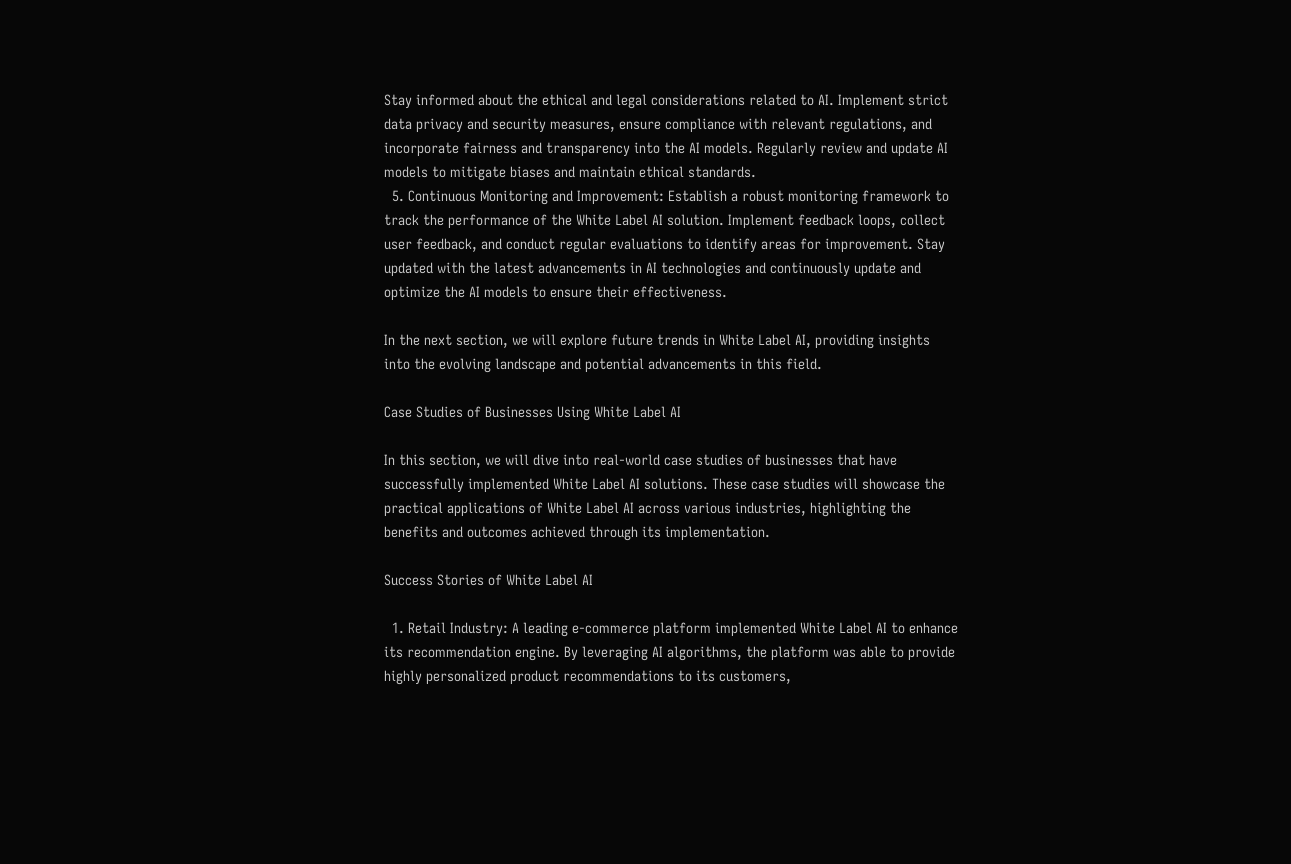Stay informed about the ethical and legal considerations related to AI. Implement strict data privacy and security measures, ensure compliance with relevant regulations, and incorporate fairness and transparency into the AI models. Regularly review and update AI models to mitigate biases and maintain ethical standards.
  5. Continuous Monitoring and Improvement: Establish a robust monitoring framework to track the performance of the White Label AI solution. Implement feedback loops, collect user feedback, and conduct regular evaluations to identify areas for improvement. Stay updated with the latest advancements in AI technologies and continuously update and optimize the AI models to ensure their effectiveness.

In the next section, we will explore future trends in White Label AI, providing insights into the evolving landscape and potential advancements in this field.

Case Studies of Businesses Using White Label AI

In this section, we will dive into real-world case studies of businesses that have successfully implemented White Label AI solutions. These case studies will showcase the practical applications of White Label AI across various industries, highlighting the benefits and outcomes achieved through its implementation.

Success Stories of White Label AI

  1. Retail Industry: A leading e-commerce platform implemented White Label AI to enhance its recommendation engine. By leveraging AI algorithms, the platform was able to provide highly personalized product recommendations to its customers,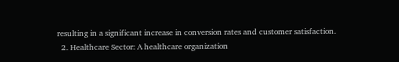resulting in a significant increase in conversion rates and customer satisfaction.
  2. Healthcare Sector: A healthcare organization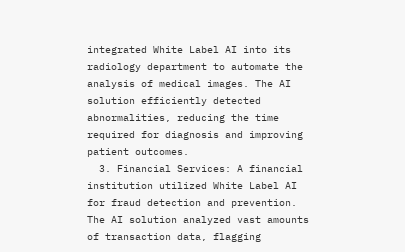integrated White Label AI into its radiology department to automate the analysis of medical images. The AI solution efficiently detected abnormalities, reducing the time required for diagnosis and improving patient outcomes.
  3. Financial Services: A financial institution utilized White Label AI for fraud detection and prevention. The AI solution analyzed vast amounts of transaction data, flagging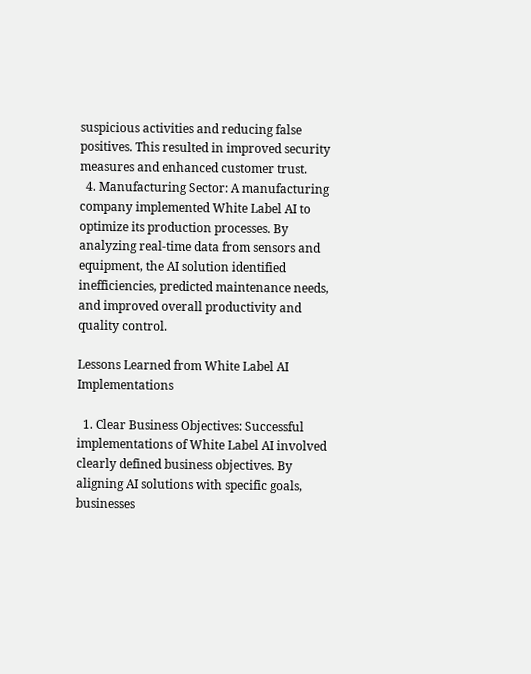suspicious activities and reducing false positives. This resulted in improved security measures and enhanced customer trust.
  4. Manufacturing Sector: A manufacturing company implemented White Label AI to optimize its production processes. By analyzing real-time data from sensors and equipment, the AI solution identified inefficiencies, predicted maintenance needs, and improved overall productivity and quality control.

Lessons Learned from White Label AI Implementations

  1. Clear Business Objectives: Successful implementations of White Label AI involved clearly defined business objectives. By aligning AI solutions with specific goals, businesses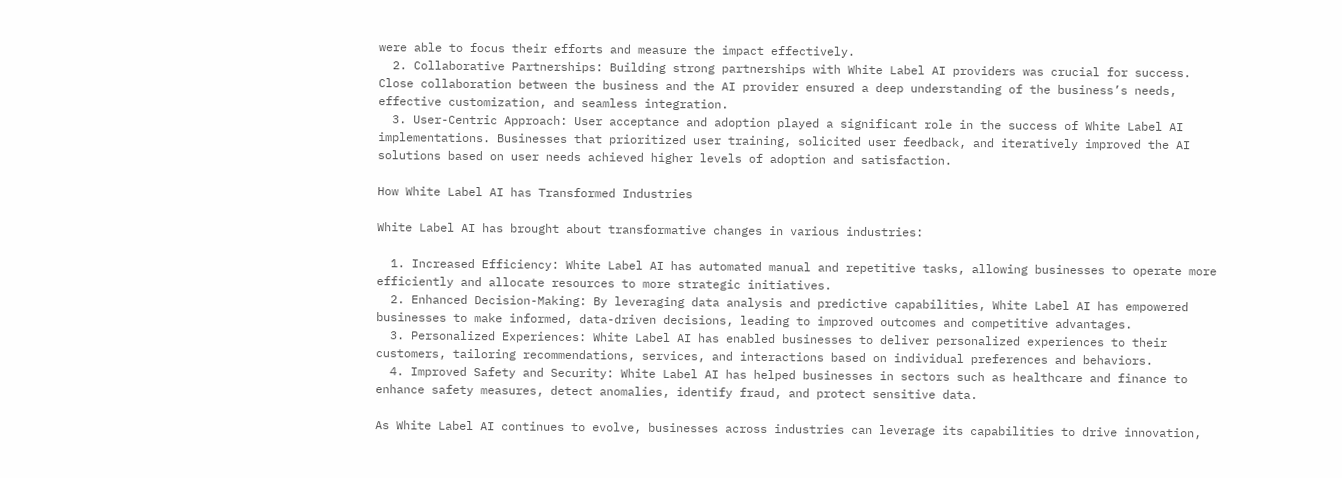were able to focus their efforts and measure the impact effectively.
  2. Collaborative Partnerships: Building strong partnerships with White Label AI providers was crucial for success. Close collaboration between the business and the AI provider ensured a deep understanding of the business’s needs, effective customization, and seamless integration.
  3. User-Centric Approach: User acceptance and adoption played a significant role in the success of White Label AI implementations. Businesses that prioritized user training, solicited user feedback, and iteratively improved the AI solutions based on user needs achieved higher levels of adoption and satisfaction.

How White Label AI has Transformed Industries

White Label AI has brought about transformative changes in various industries:

  1. Increased Efficiency: White Label AI has automated manual and repetitive tasks, allowing businesses to operate more efficiently and allocate resources to more strategic initiatives.
  2. Enhanced Decision-Making: By leveraging data analysis and predictive capabilities, White Label AI has empowered businesses to make informed, data-driven decisions, leading to improved outcomes and competitive advantages.
  3. Personalized Experiences: White Label AI has enabled businesses to deliver personalized experiences to their customers, tailoring recommendations, services, and interactions based on individual preferences and behaviors.
  4. Improved Safety and Security: White Label AI has helped businesses in sectors such as healthcare and finance to enhance safety measures, detect anomalies, identify fraud, and protect sensitive data.

As White Label AI continues to evolve, businesses across industries can leverage its capabilities to drive innovation,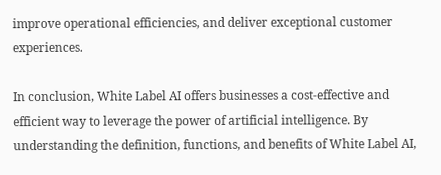improve operational efficiencies, and deliver exceptional customer experiences.

In conclusion, White Label AI offers businesses a cost-effective and efficient way to leverage the power of artificial intelligence. By understanding the definition, functions, and benefits of White Label AI,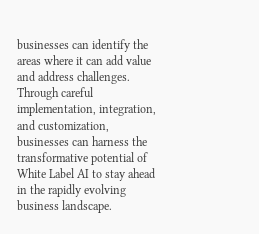businesses can identify the areas where it can add value and address challenges. Through careful implementation, integration, and customization, businesses can harness the transformative potential of White Label AI to stay ahead in the rapidly evolving business landscape.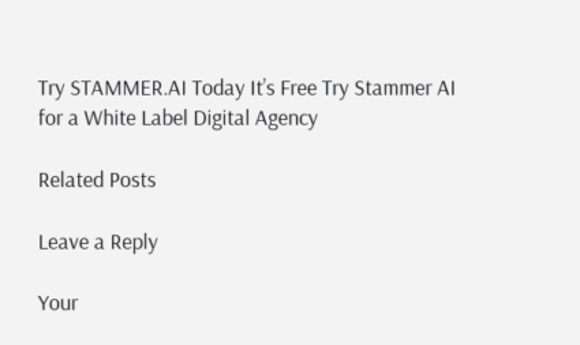Try STAMMER.AI Today It’s Free Try Stammer AI for a White Label Digital Agency

Related Posts

Leave a Reply

Your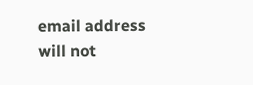email address will not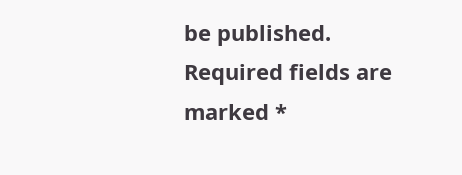be published. Required fields are marked *